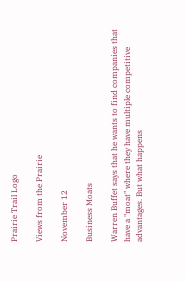Prairie Trail Logo

Views from the Prairie

November 12

Business Moats

Warren Buffet says that he wants to find companies that have a "moat" where they have multiple competitive advantages. But what happens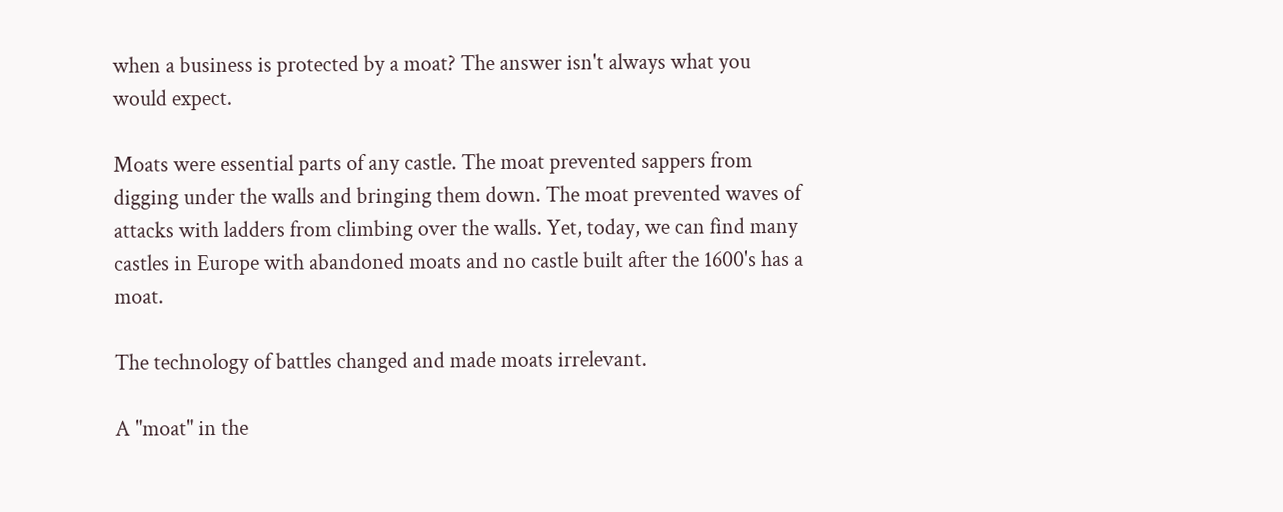when a business is protected by a moat? The answer isn't always what you would expect.

Moats were essential parts of any castle. The moat prevented sappers from digging under the walls and bringing them down. The moat prevented waves of attacks with ladders from climbing over the walls. Yet, today, we can find many castles in Europe with abandoned moats and no castle built after the 1600's has a moat.

The technology of battles changed and made moats irrelevant.

A "moat" in the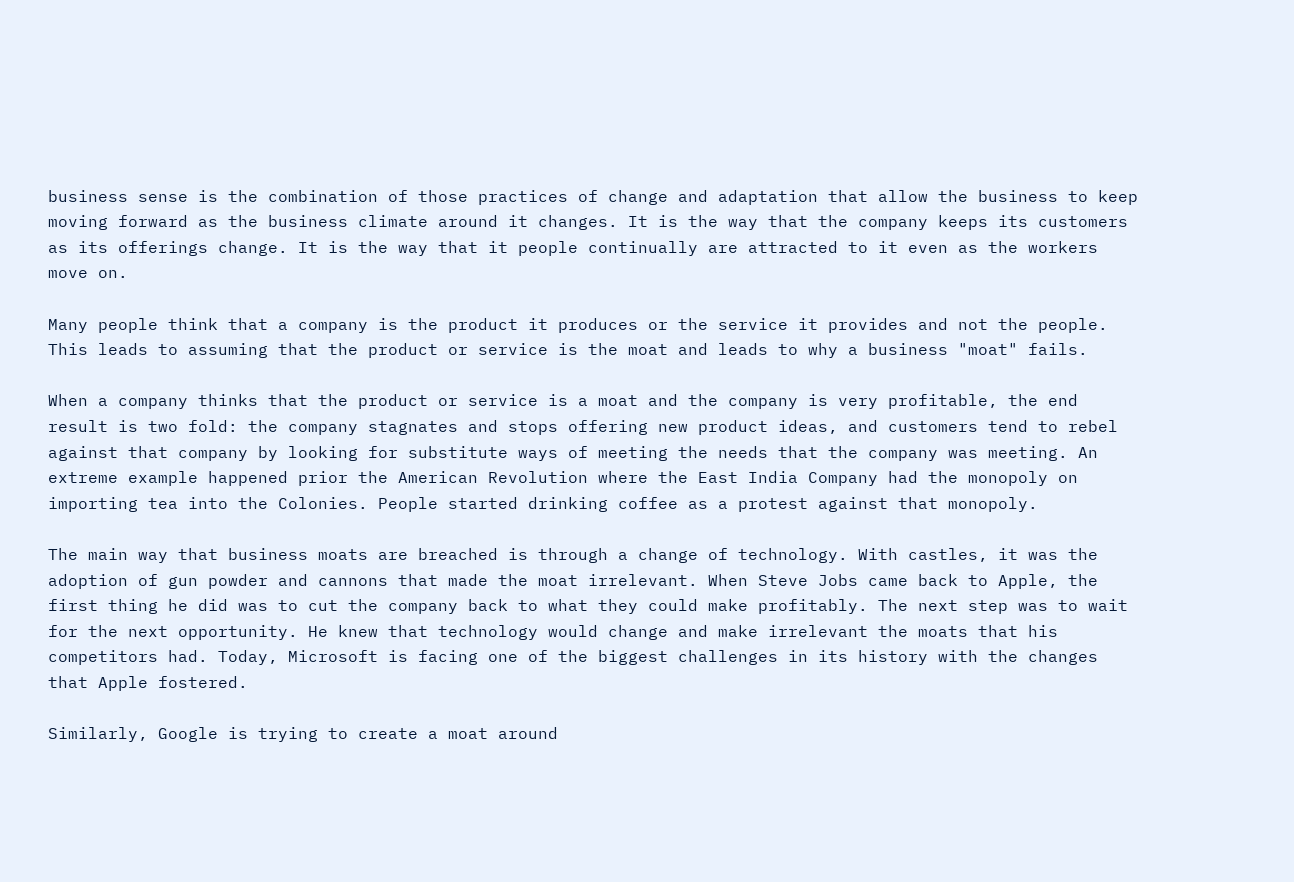business sense is the combination of those practices of change and adaptation that allow the business to keep moving forward as the business climate around it changes. It is the way that the company keeps its customers as its offerings change. It is the way that it people continually are attracted to it even as the workers move on.

Many people think that a company is the product it produces or the service it provides and not the people. This leads to assuming that the product or service is the moat and leads to why a business "moat" fails.

When a company thinks that the product or service is a moat and the company is very profitable, the end result is two fold: the company stagnates and stops offering new product ideas, and customers tend to rebel against that company by looking for substitute ways of meeting the needs that the company was meeting. An extreme example happened prior the American Revolution where the East India Company had the monopoly on importing tea into the Colonies. People started drinking coffee as a protest against that monopoly.

The main way that business moats are breached is through a change of technology. With castles, it was the adoption of gun powder and cannons that made the moat irrelevant. When Steve Jobs came back to Apple, the first thing he did was to cut the company back to what they could make profitably. The next step was to wait for the next opportunity. He knew that technology would change and make irrelevant the moats that his competitors had. Today, Microsoft is facing one of the biggest challenges in its history with the changes that Apple fostered.

Similarly, Google is trying to create a moat around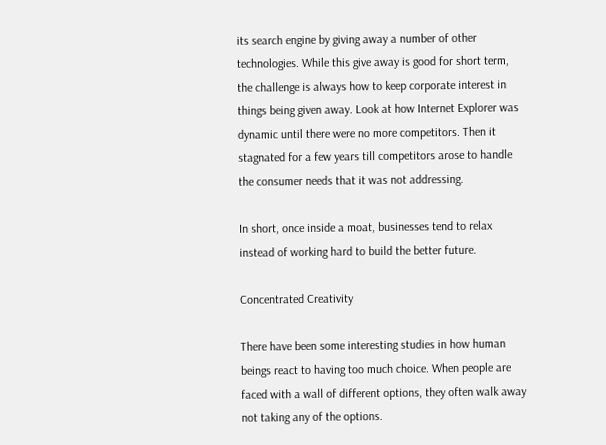its search engine by giving away a number of other technologies. While this give away is good for short term, the challenge is always how to keep corporate interest in things being given away. Look at how Internet Explorer was dynamic until there were no more competitors. Then it stagnated for a few years till competitors arose to handle the consumer needs that it was not addressing.

In short, once inside a moat, businesses tend to relax instead of working hard to build the better future.

Concentrated Creativity

There have been some interesting studies in how human beings react to having too much choice. When people are faced with a wall of different options, they often walk away not taking any of the options.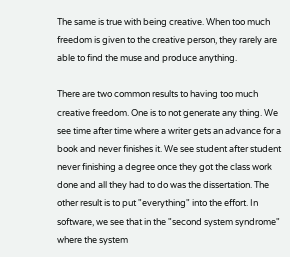The same is true with being creative. When too much freedom is given to the creative person, they rarely are able to find the muse and produce anything.

There are two common results to having too much creative freedom. One is to not generate any thing. We see time after time where a writer gets an advance for a book and never finishes it. We see student after student never finishing a degree once they got the class work done and all they had to do was the dissertation. The other result is to put "everything" into the effort. In software, we see that in the "second system syndrome" where the system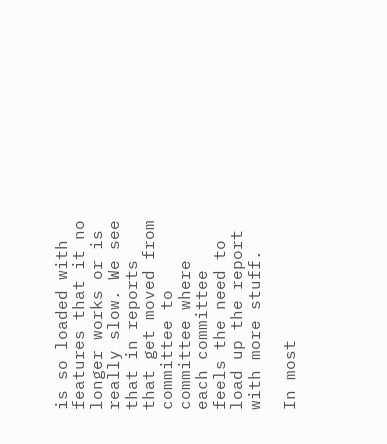is so loaded with features that it no longer works or is really slow. We see that in reports that get moved from committee to committee where each committee feels the need to load up the report with more stuff.

In most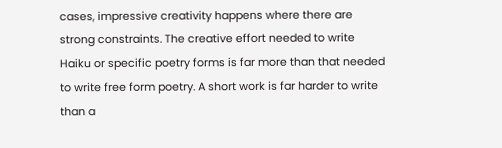cases, impressive creativity happens where there are strong constraints. The creative effort needed to write Haiku or specific poetry forms is far more than that needed to write free form poetry. A short work is far harder to write than a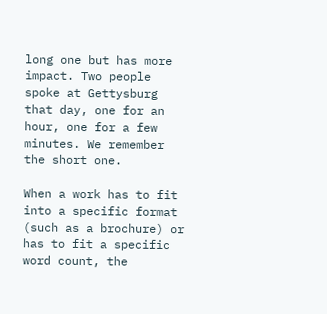long one but has more impact. Two people spoke at Gettysburg that day, one for an hour, one for a few minutes. We remember the short one.

When a work has to fit into a specific format (such as a brochure) or has to fit a specific word count, the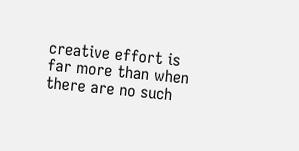creative effort is far more than when there are no such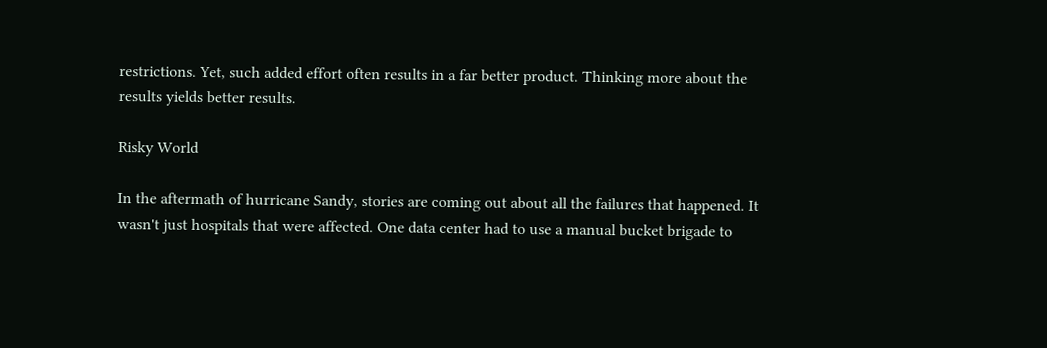restrictions. Yet, such added effort often results in a far better product. Thinking more about the results yields better results.

Risky World

In the aftermath of hurricane Sandy, stories are coming out about all the failures that happened. It wasn't just hospitals that were affected. One data center had to use a manual bucket brigade to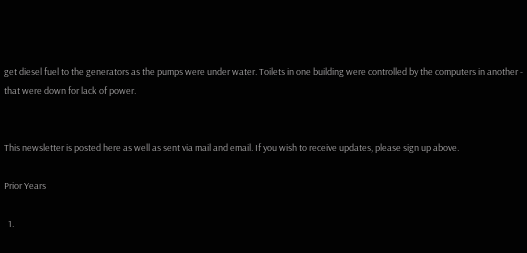get diesel fuel to the generators as the pumps were under water. Toilets in one building were controlled by the computers in another - that were down for lack of power.


This newsletter is posted here as well as sent via mail and email. If you wish to receive updates, please sign up above.

Prior Years

  1.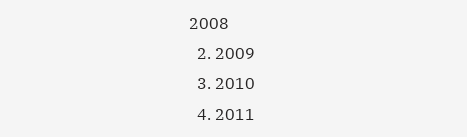2008
  2. 2009
  3. 2010
  4. 2011